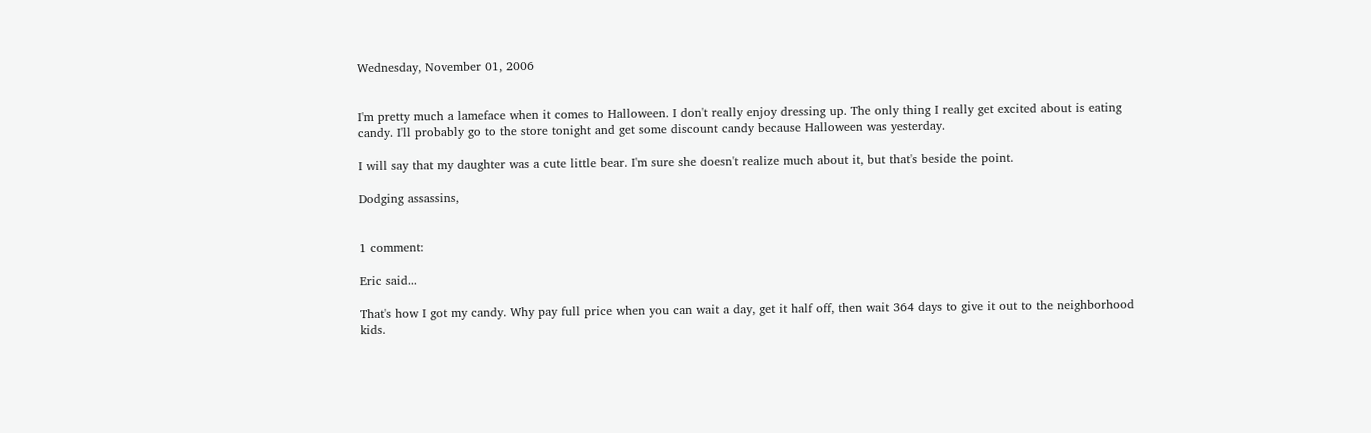Wednesday, November 01, 2006


I'm pretty much a lameface when it comes to Halloween. I don't really enjoy dressing up. The only thing I really get excited about is eating candy. I'll probably go to the store tonight and get some discount candy because Halloween was yesterday.

I will say that my daughter was a cute little bear. I'm sure she doesn't realize much about it, but that's beside the point.

Dodging assassins,


1 comment:

Eric said...

That's how I got my candy. Why pay full price when you can wait a day, get it half off, then wait 364 days to give it out to the neighborhood kids.